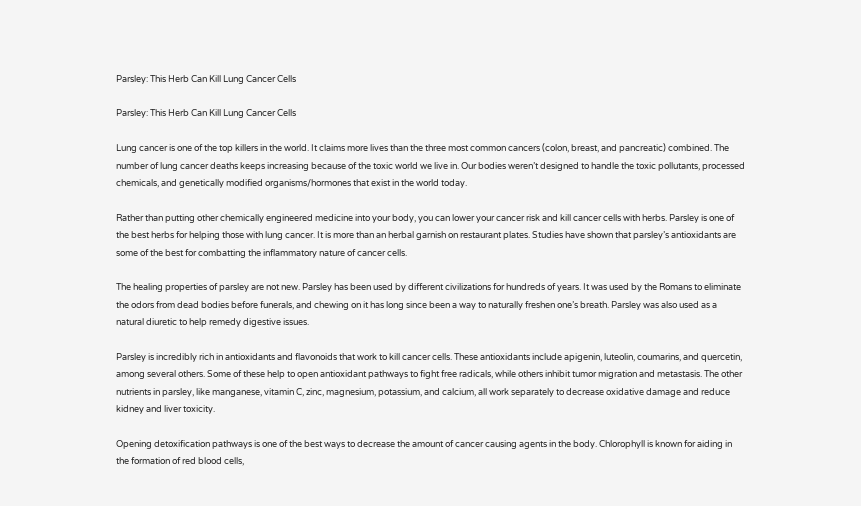Parsley: This Herb Can Kill Lung Cancer Cells

Parsley: This Herb Can Kill Lung Cancer Cells

Lung cancer is one of the top killers in the world. It claims more lives than the three most common cancers (colon, breast, and pancreatic) combined. The number of lung cancer deaths keeps increasing because of the toxic world we live in. Our bodies weren’t designed to handle the toxic pollutants, processed chemicals, and genetically modified organisms/hormones that exist in the world today.

Rather than putting other chemically engineered medicine into your body, you can lower your cancer risk and kill cancer cells with herbs. Parsley is one of the best herbs for helping those with lung cancer. It is more than an herbal garnish on restaurant plates. Studies have shown that parsley’s antioxidants are some of the best for combatting the inflammatory nature of cancer cells.

The healing properties of parsley are not new. Parsley has been used by different civilizations for hundreds of years. It was used by the Romans to eliminate the odors from dead bodies before funerals, and chewing on it has long since been a way to naturally freshen one’s breath. Parsley was also used as a natural diuretic to help remedy digestive issues.

Parsley is incredibly rich in antioxidants and flavonoids that work to kill cancer cells. These antioxidants include apigenin, luteolin, coumarins, and quercetin, among several others. Some of these help to open antioxidant pathways to fight free radicals, while others inhibit tumor migration and metastasis. The other nutrients in parsley, like manganese, vitamin C, zinc, magnesium, potassium, and calcium, all work separately to decrease oxidative damage and reduce kidney and liver toxicity.

Opening detoxification pathways is one of the best ways to decrease the amount of cancer causing agents in the body. Chlorophyll is known for aiding in the formation of red blood cells,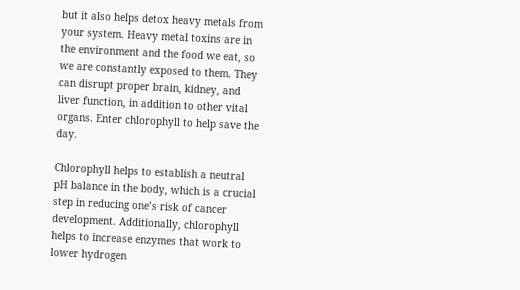but it also helps detox heavy metals from your system. Heavy metal toxins are in the environment and the food we eat, so we are constantly exposed to them. They can disrupt proper brain, kidney, and liver function, in addition to other vital organs. Enter chlorophyll to help save the day.

Chlorophyll helps to establish a neutral pH balance in the body, which is a crucial step in reducing one’s risk of cancer development. Additionally, chlorophyll helps to increase enzymes that work to lower hydrogen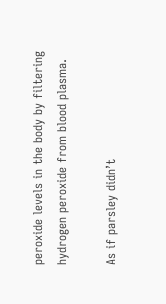peroxide levels in the body by filtering hydrogen peroxide from blood plasma.

As if parsley didn’t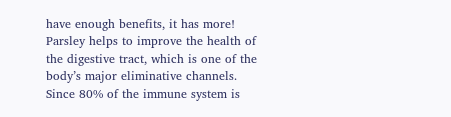have enough benefits, it has more! Parsley helps to improve the health of the digestive tract, which is one of the body’s major eliminative channels. Since 80% of the immune system is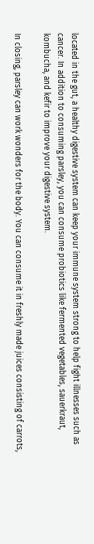located in the gut, a healthy digestive system can keep your immune system strong to help fight illnesses such as cancer. In addition to consuming parsley, you can consume probiotics like fermented vegetables, sauerkraut, kombucha, and kefir to improve your digestive system.

In closing, parsley can work wonders for the body. You can consume it in freshly made juices consisting of carrots,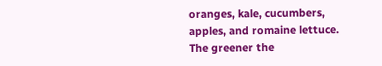oranges, kale, cucumbers, apples, and romaine lettuce. The greener the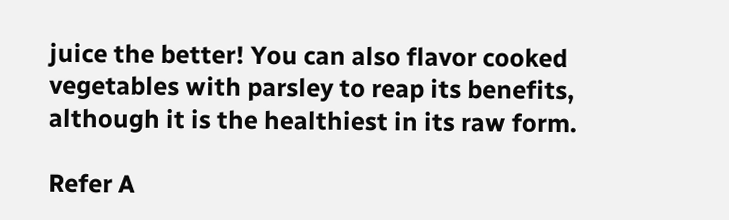juice the better! You can also flavor cooked vegetables with parsley to reap its benefits, although it is the healthiest in its raw form.

Refer A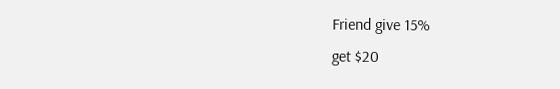Friend give 15%
get $20